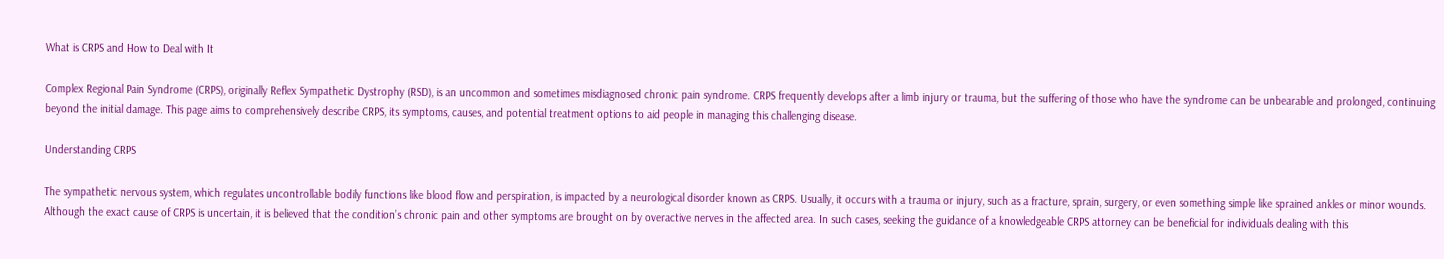What is CRPS and How to Deal with It

Complex Regional Pain Syndrome (CRPS), originally Reflex Sympathetic Dystrophy (RSD), is an uncommon and sometimes misdiagnosed chronic pain syndrome. CRPS frequently develops after a limb injury or trauma, but the suffering of those who have the syndrome can be unbearable and prolonged, continuing beyond the initial damage. This page aims to comprehensively describe CRPS, its symptoms, causes, and potential treatment options to aid people in managing this challenging disease.

Understanding CRPS

The sympathetic nervous system, which regulates uncontrollable bodily functions like blood flow and perspiration, is impacted by a neurological disorder known as CRPS. Usually, it occurs with a trauma or injury, such as a fracture, sprain, surgery, or even something simple like sprained ankles or minor wounds. Although the exact cause of CRPS is uncertain, it is believed that the condition’s chronic pain and other symptoms are brought on by overactive nerves in the affected area. In such cases, seeking the guidance of a knowledgeable CRPS attorney can be beneficial for individuals dealing with this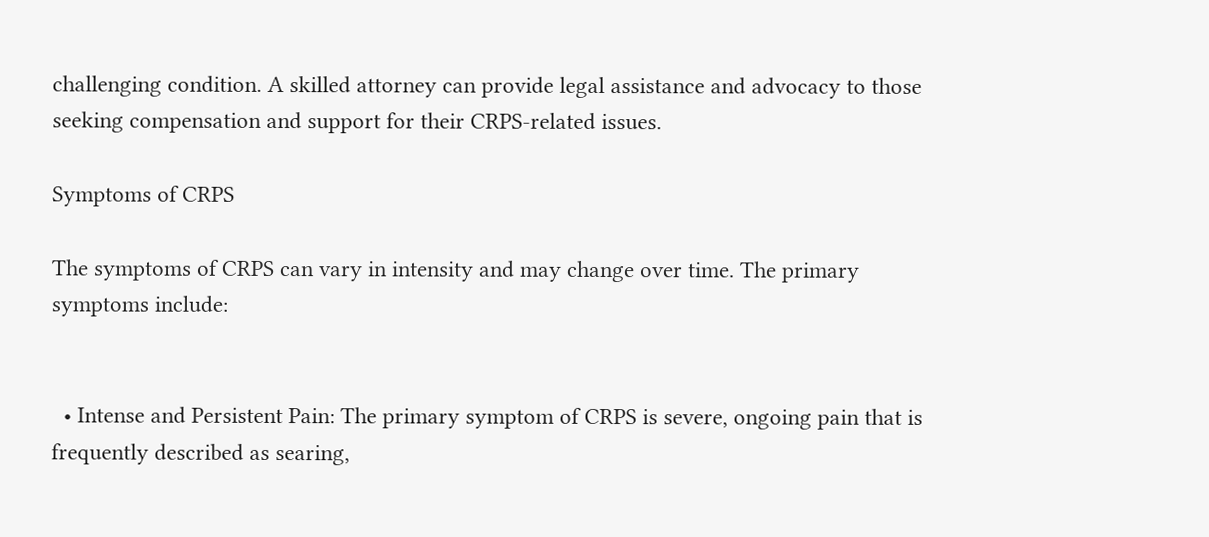challenging condition. A skilled attorney can provide legal assistance and advocacy to those seeking compensation and support for their CRPS-related issues.

Symptoms of CRPS

The symptoms of CRPS can vary in intensity and may change over time. The primary symptoms include:


  • Intense and Persistent Pain: The primary symptom of CRPS is severe, ongoing pain that is frequently described as searing,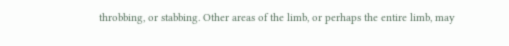throbbing, or stabbing. Other areas of the limb, or perhaps the entire limb, may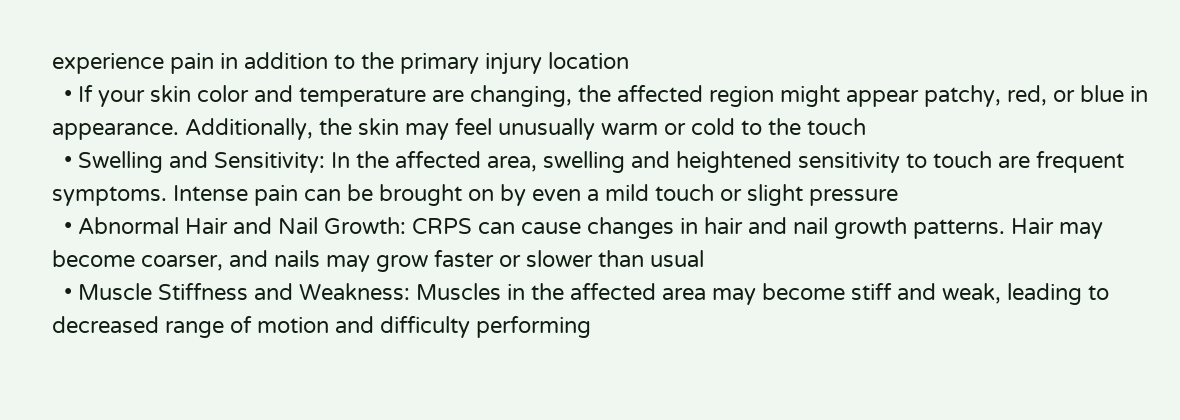experience pain in addition to the primary injury location
  • If your skin color and temperature are changing, the affected region might appear patchy, red, or blue in appearance. Additionally, the skin may feel unusually warm or cold to the touch
  • Swelling and Sensitivity: In the affected area, swelling and heightened sensitivity to touch are frequent symptoms. Intense pain can be brought on by even a mild touch or slight pressure
  • Abnormal Hair and Nail Growth: CRPS can cause changes in hair and nail growth patterns. Hair may become coarser, and nails may grow faster or slower than usual
  • Muscle Stiffness and Weakness: Muscles in the affected area may become stiff and weak, leading to decreased range of motion and difficulty performing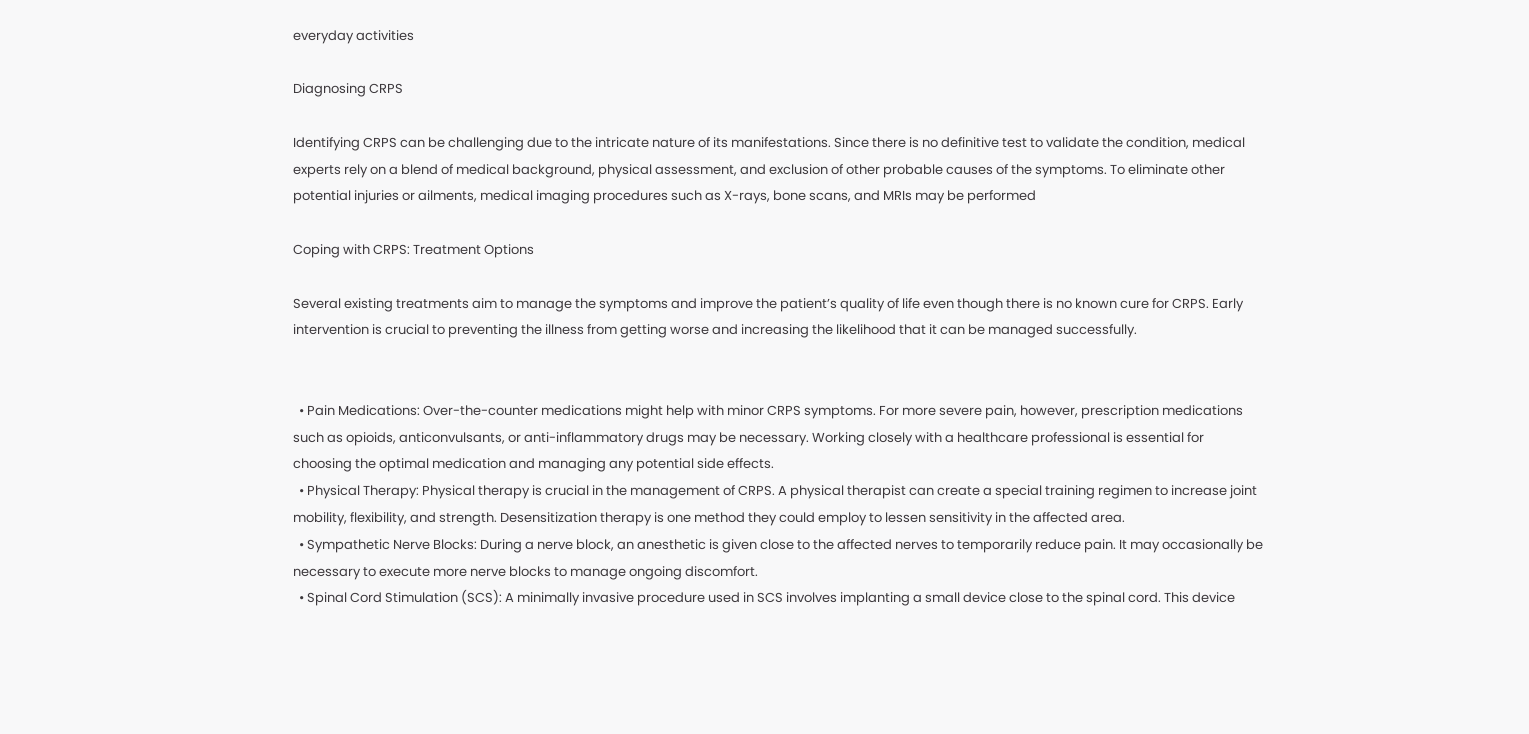everyday activities

Diagnosing CRPS

Identifying CRPS can be challenging due to the intricate nature of its manifestations. Since there is no definitive test to validate the condition, medical experts rely on a blend of medical background, physical assessment, and exclusion of other probable causes of the symptoms. To eliminate other potential injuries or ailments, medical imaging procedures such as X-rays, bone scans, and MRIs may be performed

Coping with CRPS: Treatment Options

Several existing treatments aim to manage the symptoms and improve the patient’s quality of life even though there is no known cure for CRPS. Early intervention is crucial to preventing the illness from getting worse and increasing the likelihood that it can be managed successfully.


  • Pain Medications: Over-the-counter medications might help with minor CRPS symptoms. For more severe pain, however, prescription medications such as opioids, anticonvulsants, or anti-inflammatory drugs may be necessary. Working closely with a healthcare professional is essential for choosing the optimal medication and managing any potential side effects.
  • Physical Therapy: Physical therapy is crucial in the management of CRPS. A physical therapist can create a special training regimen to increase joint mobility, flexibility, and strength. Desensitization therapy is one method they could employ to lessen sensitivity in the affected area.
  • Sympathetic Nerve Blocks: During a nerve block, an anesthetic is given close to the affected nerves to temporarily reduce pain. It may occasionally be necessary to execute more nerve blocks to manage ongoing discomfort.
  • Spinal Cord Stimulation (SCS): A minimally invasive procedure used in SCS involves implanting a small device close to the spinal cord. This device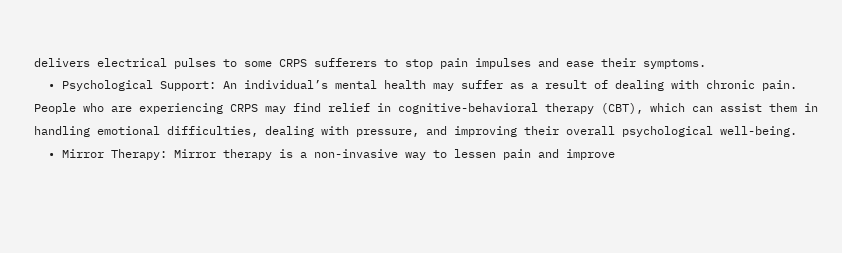delivers electrical pulses to some CRPS sufferers to stop pain impulses and ease their symptoms.
  • Psychological Support: An individual’s mental health may suffer as a result of dealing with chronic pain. People who are experiencing CRPS may find relief in cognitive-behavioral therapy (CBT), which can assist them in handling emotional difficulties, dealing with pressure, and improving their overall psychological well-being.
  • Mirror Therapy: Mirror therapy is a non-invasive way to lessen pain and improve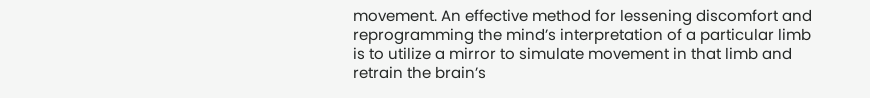movement. An effective method for lessening discomfort and reprogramming the mind’s interpretation of a particular limb is to utilize a mirror to simulate movement in that limb and retrain the brain’s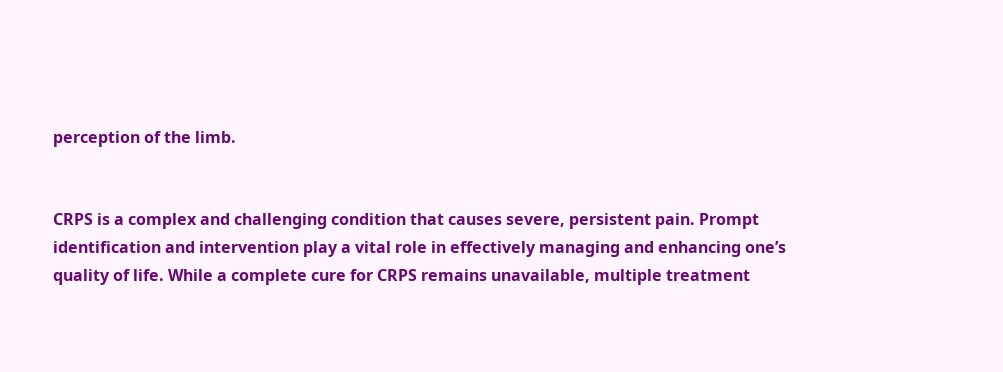perception of the limb.


CRPS is a complex and challenging condition that causes severe, persistent pain. Prompt identification and intervention play a vital role in effectively managing and enhancing one’s quality of life. While a complete cure for CRPS remains unavailable, multiple treatment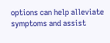options can help alleviate symptoms and assist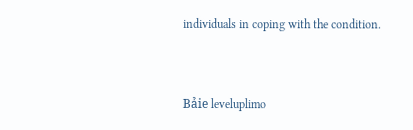individuals in coping with the condition.


Bảie leveluplimo